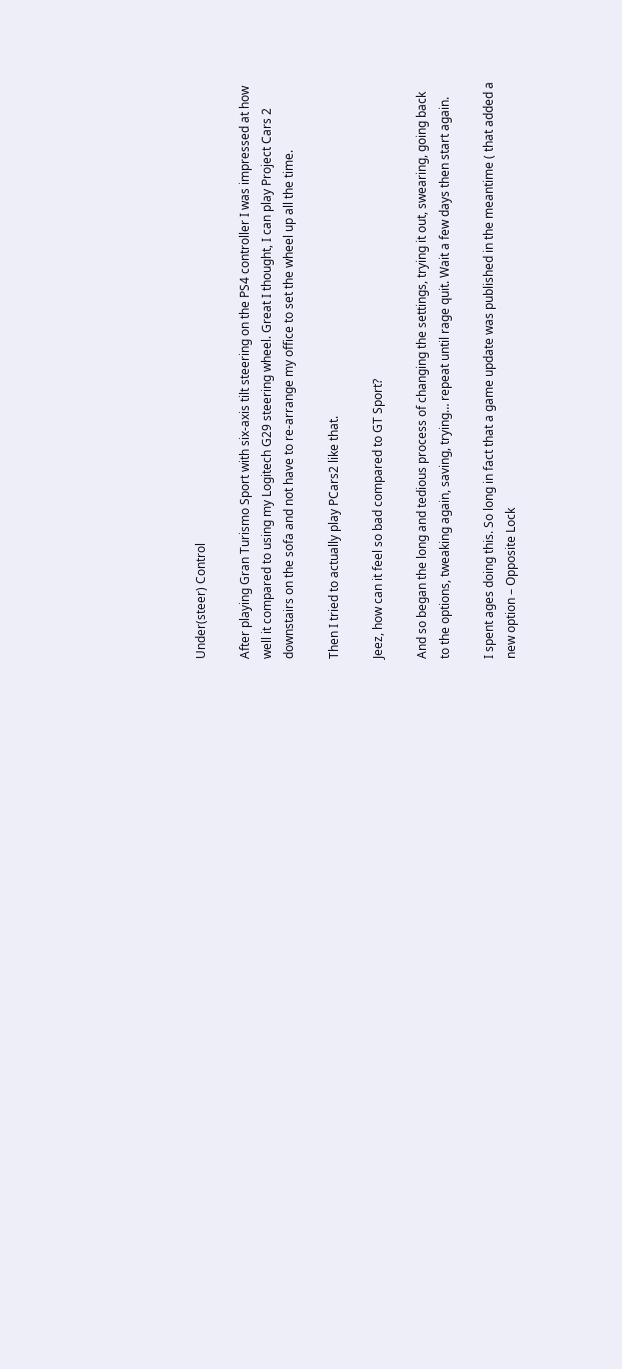Under(steer) Control

After playing Gran Turismo Sport with six-axis tilt steering on the PS4 controller I was impressed at how well it compared to using my Logitech G29 steering wheel. Great I thought, I can play Project Cars 2 downstairs on the sofa and not have to re-arrange my office to set the wheel up all the time.

Then I tried to actually play PCars2 like that.

Jeez, how can it feel so bad compared to GT Sport?

And so began the long and tedious process of changing the settings, trying it out, swearing, going back to the options, tweaking again, saving, trying… repeat until rage quit. Wait a few days then start again.

I spent ages doing this. So long in fact that a game update was published in the meantime ( that added a new option – Opposite Lock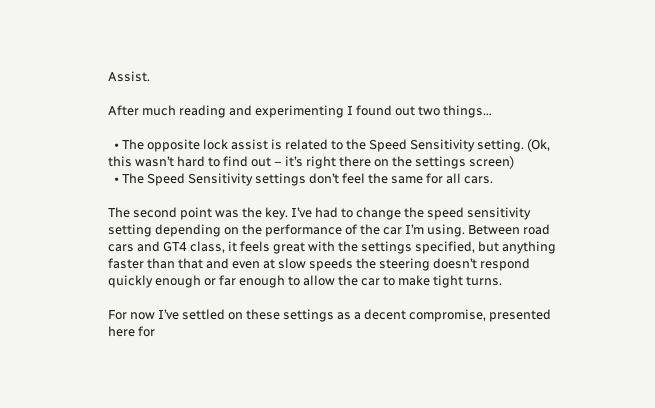Assist.

After much reading and experimenting I found out two things…

  • The opposite lock assist is related to the Speed Sensitivity setting. (Ok, this wasn’t hard to find out – it’s right there on the settings screen)
  • The Speed Sensitivity settings don’t feel the same for all cars.

The second point was the key. I’ve had to change the speed sensitivity setting depending on the performance of the car I’m using. Between road cars and GT4 class, it feels great with the settings specified, but anything faster than that and even at slow speeds the steering doesn’t respond quickly enough or far enough to allow the car to make tight turns.

For now I’ve settled on these settings as a decent compromise, presented here for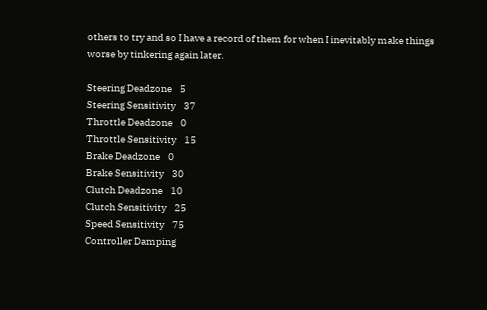others to try and so I have a record of them for when I inevitably make things worse by tinkering again later.

Steering Deadzone    5
Steering Sensitivity    37
Throttle Deadzone    0
Throttle Sensitivity    15
Brake Deadzone    0
Brake Sensitivity    30
Clutch Deadzone    10
Clutch Sensitivity    25
Speed Sensitivity    75
Controller Damping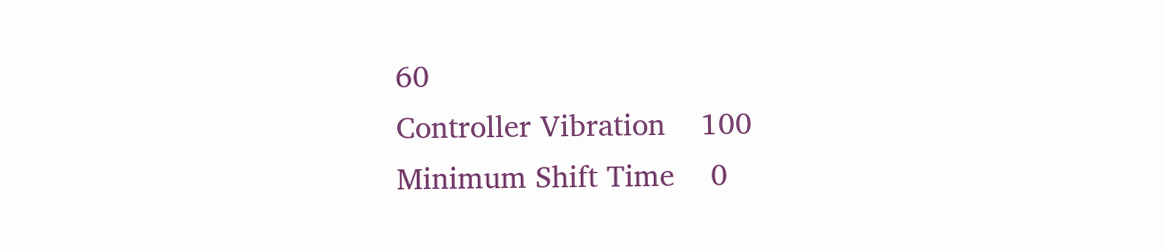60
Controller Vibration    100
Minimum Shift Time    0